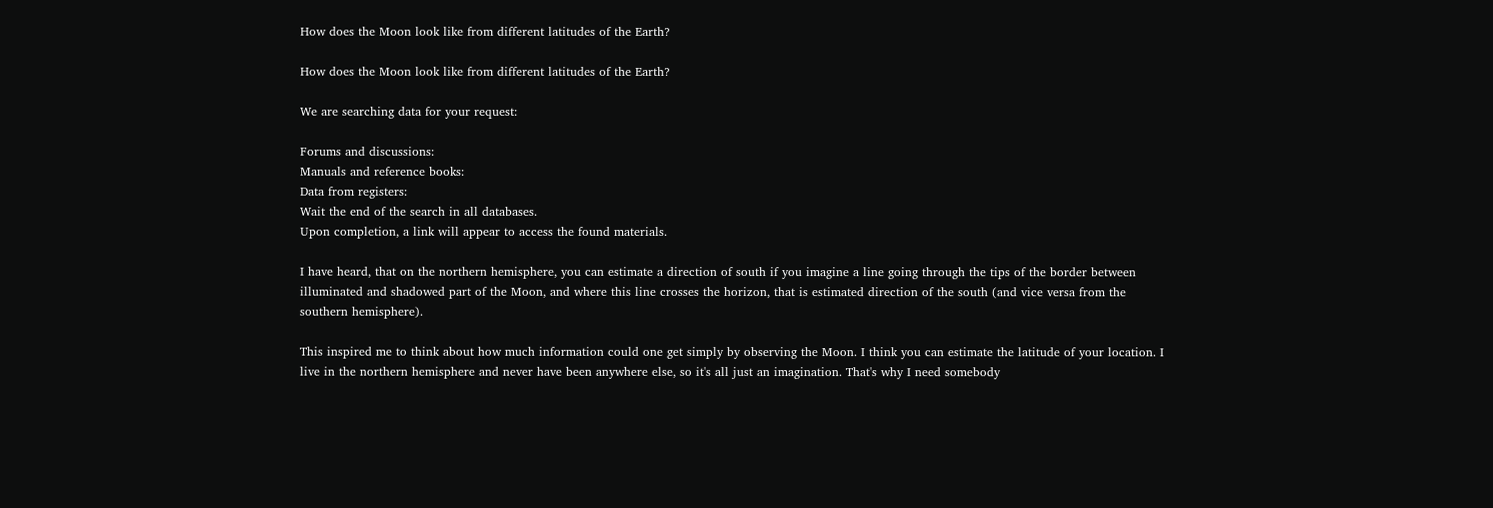How does the Moon look like from different latitudes of the Earth?

How does the Moon look like from different latitudes of the Earth?

We are searching data for your request:

Forums and discussions:
Manuals and reference books:
Data from registers:
Wait the end of the search in all databases.
Upon completion, a link will appear to access the found materials.

I have heard, that on the northern hemisphere, you can estimate a direction of south if you imagine a line going through the tips of the border between illuminated and shadowed part of the Moon, and where this line crosses the horizon, that is estimated direction of the south (and vice versa from the southern hemisphere).

This inspired me to think about how much information could one get simply by observing the Moon. I think you can estimate the latitude of your location. I live in the northern hemisphere and never have been anywhere else, so it's all just an imagination. That's why I need somebody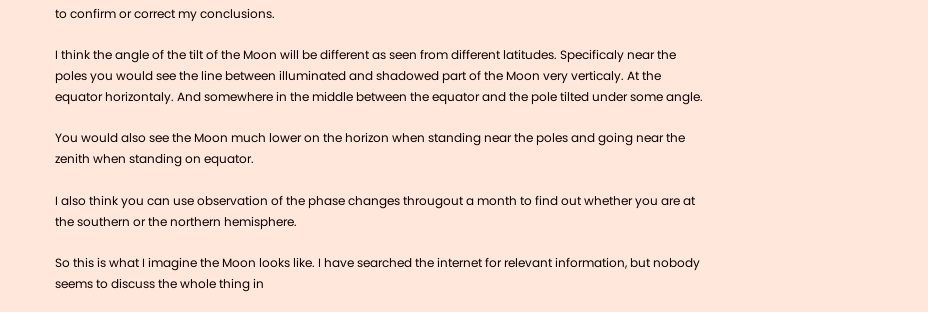to confirm or correct my conclusions.

I think the angle of the tilt of the Moon will be different as seen from different latitudes. Specificaly near the poles you would see the line between illuminated and shadowed part of the Moon very verticaly. At the equator horizontaly. And somewhere in the middle between the equator and the pole tilted under some angle.

You would also see the Moon much lower on the horizon when standing near the poles and going near the zenith when standing on equator.

I also think you can use observation of the phase changes througout a month to find out whether you are at the southern or the northern hemisphere.

So this is what I imagine the Moon looks like. I have searched the internet for relevant information, but nobody seems to discuss the whole thing in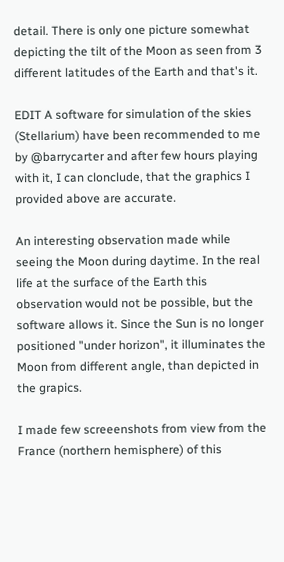detail. There is only one picture somewhat depicting the tilt of the Moon as seen from 3 different latitudes of the Earth and that's it.

EDIT A software for simulation of the skies (Stellarium) have been recommended to me by @barrycarter and after few hours playing with it, I can clonclude, that the graphics I provided above are accurate.

An interesting observation made while seeing the Moon during daytime. In the real life at the surface of the Earth this observation would not be possible, but the software allows it. Since the Sun is no longer positioned "under horizon", it illuminates the Moon from different angle, than depicted in the grapics.

I made few screeenshots from view from the France (northern hemisphere) of this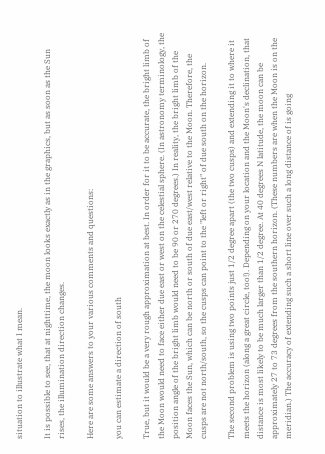situation to illustrate what I mean.

It is possible to see, that at nighttime, the moon looks exactly as in the graphics, but as soon as the Sun rises, the illumination direction changes.

Here are some answers to your various comments and questions:

you can estimate a direction of south

True, but it would be a very rough approximation at best. In order for it to be accurate, the bright limb of the Moon would need to face either due east or west on the celestial sphere. (In astronomy terminology, the position angle of the bright limb would need to be 90 or 270 degrees.) In reality, the bright limb of the Moon faces the Sun, which can be north or south of due east/west relative to the Moon. Therefore, the cusps are not north/south, so the cusps can point to the "left or right" of due south on the horizon.

The second problem is using two points just 1/2 degree apart (the two cusps) and extending it to where it meets the horizon (along a great circle, too!). Depending on your location and the Moon's declination, that distance is most likely to be much larger than 1/2 degree. At 40 degrees N latitude, the moon can be approximately 27 to 73 degrees from the southern horizon. (These numbers are when the Moon is on the meridian.) The accuracy of extending such a short line over such a long distance of is going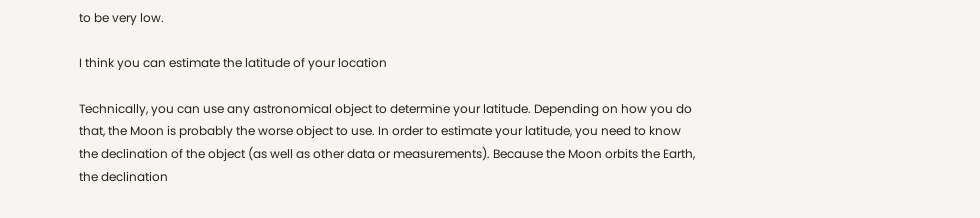to be very low.

I think you can estimate the latitude of your location

Technically, you can use any astronomical object to determine your latitude. Depending on how you do that, the Moon is probably the worse object to use. In order to estimate your latitude, you need to know the declination of the object (as well as other data or measurements). Because the Moon orbits the Earth, the declination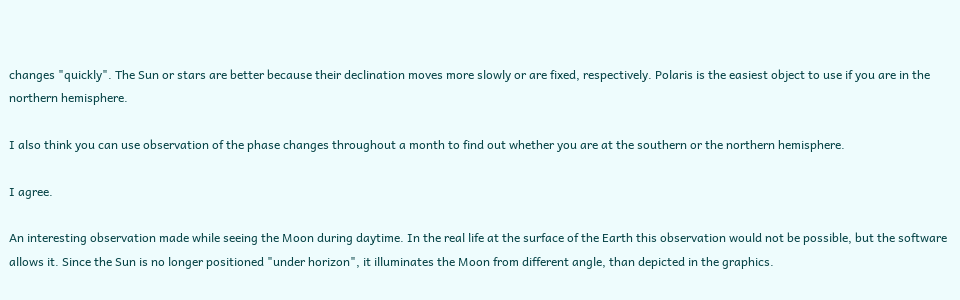changes "quickly". The Sun or stars are better because their declination moves more slowly or are fixed, respectively. Polaris is the easiest object to use if you are in the northern hemisphere.

I also think you can use observation of the phase changes throughout a month to find out whether you are at the southern or the northern hemisphere.

I agree.

An interesting observation made while seeing the Moon during daytime. In the real life at the surface of the Earth this observation would not be possible, but the software allows it. Since the Sun is no longer positioned "under horizon", it illuminates the Moon from different angle, than depicted in the graphics.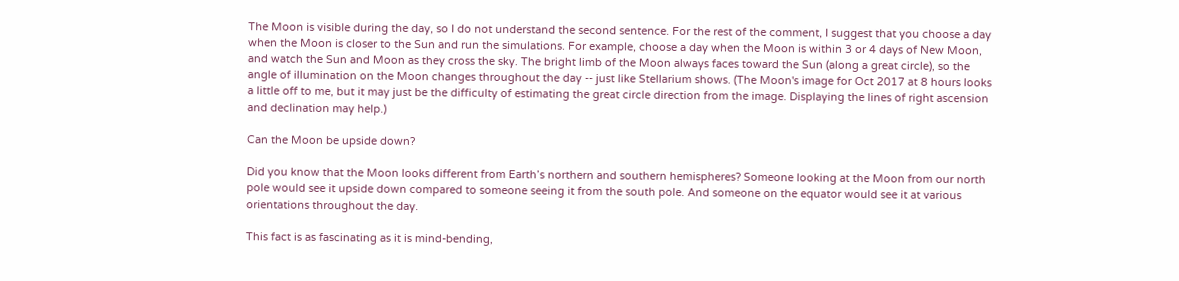The Moon is visible during the day, so I do not understand the second sentence. For the rest of the comment, I suggest that you choose a day when the Moon is closer to the Sun and run the simulations. For example, choose a day when the Moon is within 3 or 4 days of New Moon, and watch the Sun and Moon as they cross the sky. The bright limb of the Moon always faces toward the Sun (along a great circle), so the angle of illumination on the Moon changes throughout the day -- just like Stellarium shows. (The Moon's image for Oct 2017 at 8 hours looks a little off to me, but it may just be the difficulty of estimating the great circle direction from the image. Displaying the lines of right ascension and declination may help.)

Can the Moon be upside down?

Did you know that the Moon looks different from Earth’s northern and southern hemispheres? Someone looking at the Moon from our north pole would see it upside down compared to someone seeing it from the south pole. And someone on the equator would see it at various orientations throughout the day.

This fact is as fascinating as it is mind-bending,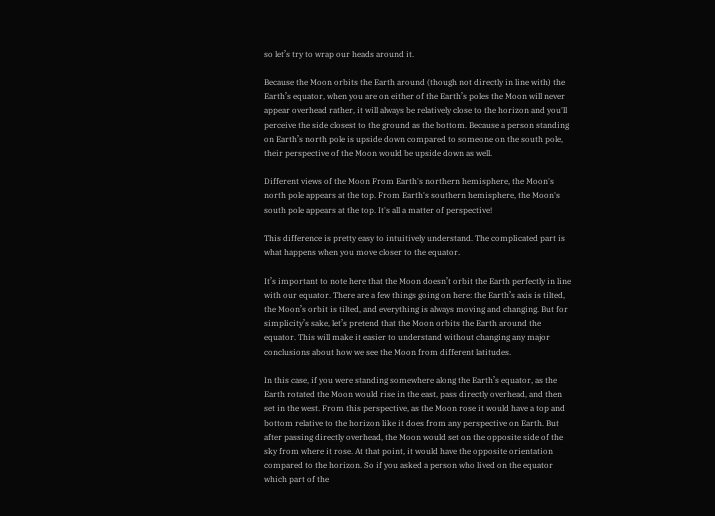so let’s try to wrap our heads around it.

Because the Moon orbits the Earth around (though not directly in line with) the Earth’s equator, when you are on either of the Earth’s poles the Moon will never appear overhead rather, it will always be relatively close to the horizon and you'll perceive the side closest to the ground as the bottom. Because a person standing on Earth’s north pole is upside down compared to someone on the south pole, their perspective of the Moon would be upside down as well.

Different views of the Moon From Earth's northern hemisphere, the Moon's north pole appears at the top. From Earth's southern hemisphere, the Moon's south pole appears at the top. It's all a matter of perspective!

This difference is pretty easy to intuitively understand. The complicated part is what happens when you move closer to the equator.

It’s important to note here that the Moon doesn’t orbit the Earth perfectly in line with our equator. There are a few things going on here: the Earth’s axis is tilted, the Moon’s orbit is tilted, and everything is always moving and changing. But for simplicity’s sake, let’s pretend that the Moon orbits the Earth around the equator. This will make it easier to understand without changing any major conclusions about how we see the Moon from different latitudes.

In this case, if you were standing somewhere along the Earth’s equator, as the Earth rotated the Moon would rise in the east, pass directly overhead, and then set in the west. From this perspective, as the Moon rose it would have a top and bottom relative to the horizon like it does from any perspective on Earth. But after passing directly overhead, the Moon would set on the opposite side of the sky from where it rose. At that point, it would have the opposite orientation compared to the horizon. So if you asked a person who lived on the equator which part of the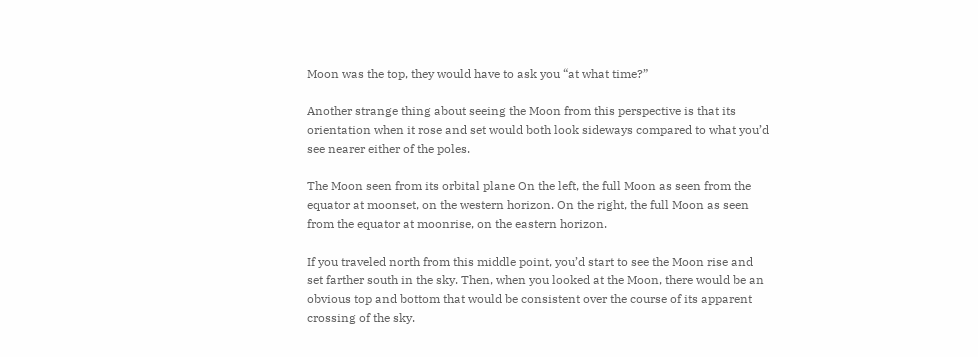Moon was the top, they would have to ask you “at what time?”

Another strange thing about seeing the Moon from this perspective is that its orientation when it rose and set would both look sideways compared to what you’d see nearer either of the poles.

The Moon seen from its orbital plane On the left, the full Moon as seen from the equator at moonset, on the western horizon. On the right, the full Moon as seen from the equator at moonrise, on the eastern horizon.

If you traveled north from this middle point, you’d start to see the Moon rise and set farther south in the sky. Then, when you looked at the Moon, there would be an obvious top and bottom that would be consistent over the course of its apparent crossing of the sky.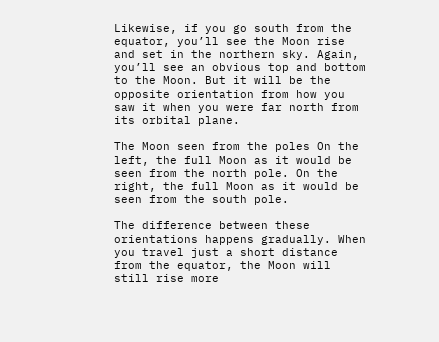Likewise, if you go south from the equator, you’ll see the Moon rise and set in the northern sky. Again, you’ll see an obvious top and bottom to the Moon. But it will be the opposite orientation from how you saw it when you were far north from its orbital plane.

The Moon seen from the poles On the left, the full Moon as it would be seen from the north pole. On the right, the full Moon as it would be seen from the south pole.

The difference between these orientations happens gradually. When you travel just a short distance from the equator, the Moon will still rise more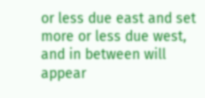or less due east and set more or less due west, and in between will appear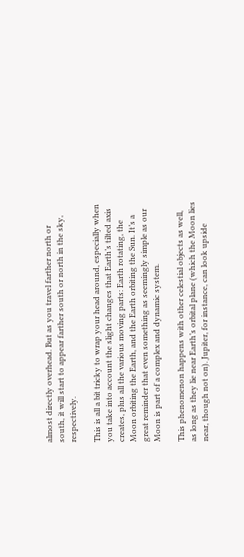almost directly overhead. But as you travel farther north or south, it will start to appear farther south or north in the sky, respectively.

This is all a bit tricky to wrap your head around, especially when you take into account the slight changes that Earth’s tilted axis creates, plus all the various moving parts: Earth rotating, the Moon orbiting the Earth, and the Earth orbiting the Sun. It’s a great reminder that even something as seemingly simple as our Moon is part of a complex and dynamic system.

This phenomenon happens with other celestial objects as well, as long as they lie near Earth’s orbital plane (which the Moon lies near, though not on). Jupiter, for instance, can look upside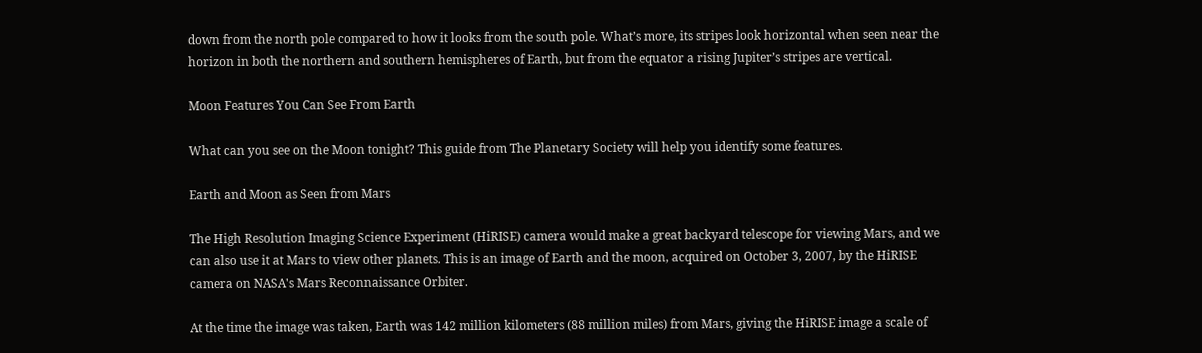down from the north pole compared to how it looks from the south pole. What’s more, its stripes look horizontal when seen near the horizon in both the northern and southern hemispheres of Earth, but from the equator a rising Jupiter’s stripes are vertical.

Moon Features You Can See From Earth

What can you see on the Moon tonight? This guide from The Planetary Society will help you identify some features.

Earth and Moon as Seen from Mars

The High Resolution Imaging Science Experiment (HiRISE) camera would make a great backyard telescope for viewing Mars, and we can also use it at Mars to view other planets. This is an image of Earth and the moon, acquired on October 3, 2007, by the HiRISE camera on NASA's Mars Reconnaissance Orbiter.

At the time the image was taken, Earth was 142 million kilometers (88 million miles) from Mars, giving the HiRISE image a scale of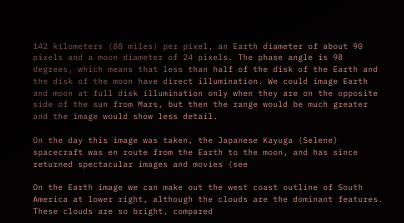142 kilometers (88 miles) per pixel, an Earth diameter of about 90 pixels and a moon diameter of 24 pixels. The phase angle is 98 degrees, which means that less than half of the disk of the Earth and the disk of the moon have direct illumination. We could image Earth and moon at full disk illumination only when they are on the opposite side of the sun from Mars, but then the range would be much greater and the image would show less detail.

On the day this image was taken, the Japanese Kayuga (Selene) spacecraft was en route from the Earth to the moon, and has since returned spectacular images and movies (see

On the Earth image we can make out the west coast outline of South America at lower right, although the clouds are the dominant features. These clouds are so bright, compared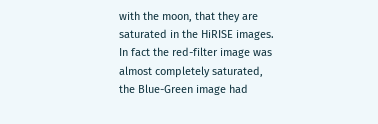with the moon, that they are saturated in the HiRISE images. In fact the red-filter image was almost completely saturated, the Blue-Green image had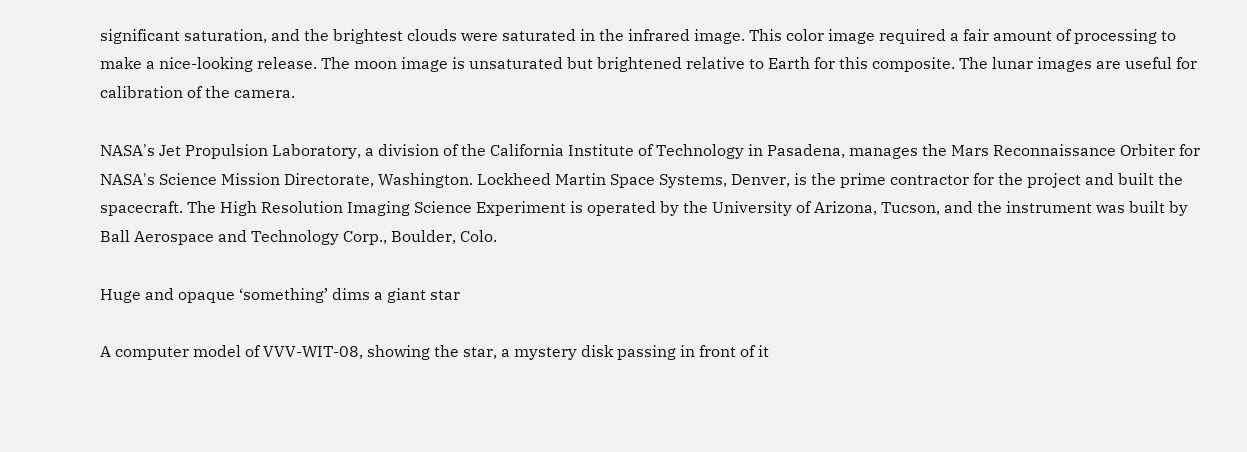significant saturation, and the brightest clouds were saturated in the infrared image. This color image required a fair amount of processing to make a nice-looking release. The moon image is unsaturated but brightened relative to Earth for this composite. The lunar images are useful for calibration of the camera.

NASA's Jet Propulsion Laboratory, a division of the California Institute of Technology in Pasadena, manages the Mars Reconnaissance Orbiter for NASA's Science Mission Directorate, Washington. Lockheed Martin Space Systems, Denver, is the prime contractor for the project and built the spacecraft. The High Resolution Imaging Science Experiment is operated by the University of Arizona, Tucson, and the instrument was built by Ball Aerospace and Technology Corp., Boulder, Colo.

Huge and opaque ‘something’ dims a giant star

A computer model of VVV-WIT-08, showing the star, a mystery disk passing in front of it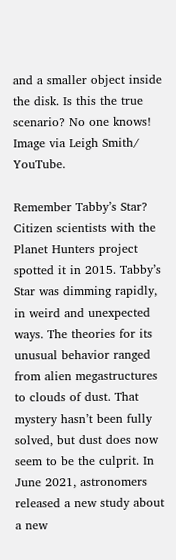and a smaller object inside the disk. Is this the true scenario? No one knows! Image via Leigh Smith/ YouTube.

Remember Tabby’s Star? Citizen scientists with the Planet Hunters project spotted it in 2015. Tabby’s Star was dimming rapidly, in weird and unexpected ways. The theories for its unusual behavior ranged from alien megastructures to clouds of dust. That mystery hasn’t been fully solved, but dust does now seem to be the culprit. In June 2021, astronomers released a new study about a new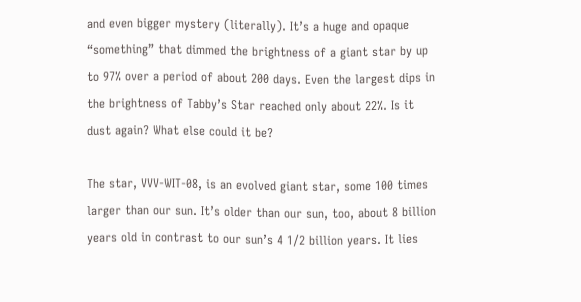and even bigger mystery (literally). It’s a huge and opaque “something” that dimmed the brightness of a giant star by up to 97% over a period of about 200 days. Even the largest dips in the brightness of Tabby’s Star reached only about 22%. Is it dust again? What else could it be?

The star, VVV-WIT-08, is an evolved giant star, some 100 times larger than our sun. It’s older than our sun, too, about 8 billion years old in contrast to our sun’s 4 1/2 billion years. It lies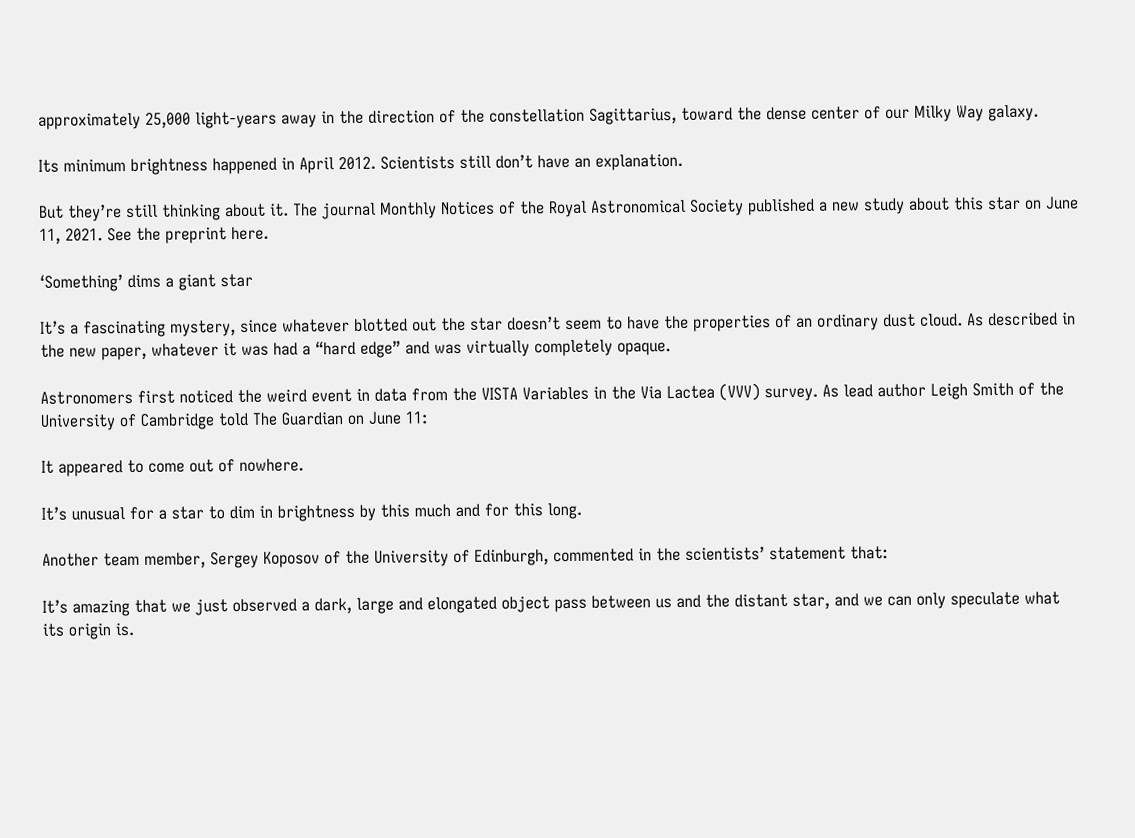approximately 25,000 light-years away in the direction of the constellation Sagittarius, toward the dense center of our Milky Way galaxy.

Its minimum brightness happened in April 2012. Scientists still don’t have an explanation.

But they’re still thinking about it. The journal Monthly Notices of the Royal Astronomical Society published a new study about this star on June 11, 2021. See the preprint here.

‘Something’ dims a giant star

It’s a fascinating mystery, since whatever blotted out the star doesn’t seem to have the properties of an ordinary dust cloud. As described in the new paper, whatever it was had a “hard edge” and was virtually completely opaque.

Astronomers first noticed the weird event in data from the VISTA Variables in the Via Lactea (VVV) survey. As lead author Leigh Smith of the University of Cambridge told The Guardian on June 11:

It appeared to come out of nowhere.

It’s unusual for a star to dim in brightness by this much and for this long.

Another team member, Sergey Koposov of the University of Edinburgh, commented in the scientists’ statement that:

It’s amazing that we just observed a dark, large and elongated object pass between us and the distant star, and we can only speculate what its origin is.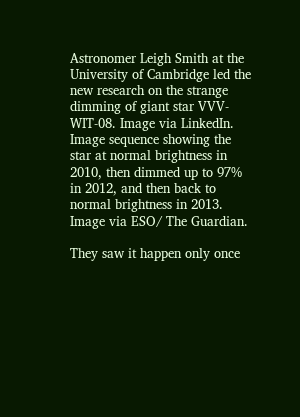Astronomer Leigh Smith at the University of Cambridge led the new research on the strange dimming of giant star VVV-WIT-08. Image via LinkedIn. Image sequence showing the star at normal brightness in 2010, then dimmed up to 97% in 2012, and then back to normal brightness in 2013. Image via ESO/ The Guardian.

They saw it happen only once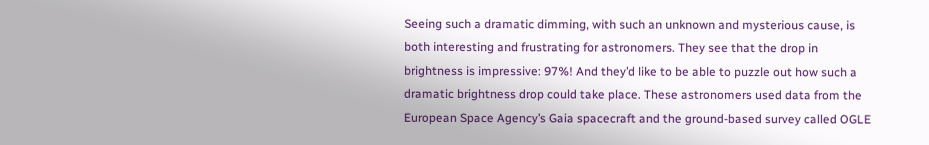Seeing such a dramatic dimming, with such an unknown and mysterious cause, is both interesting and frustrating for astronomers. They see that the drop in brightness is impressive: 97%! And they’d like to be able to puzzle out how such a dramatic brightness drop could take place. These astronomers used data from the European Space Agency’s Gaia spacecraft and the ground-based survey called OGLE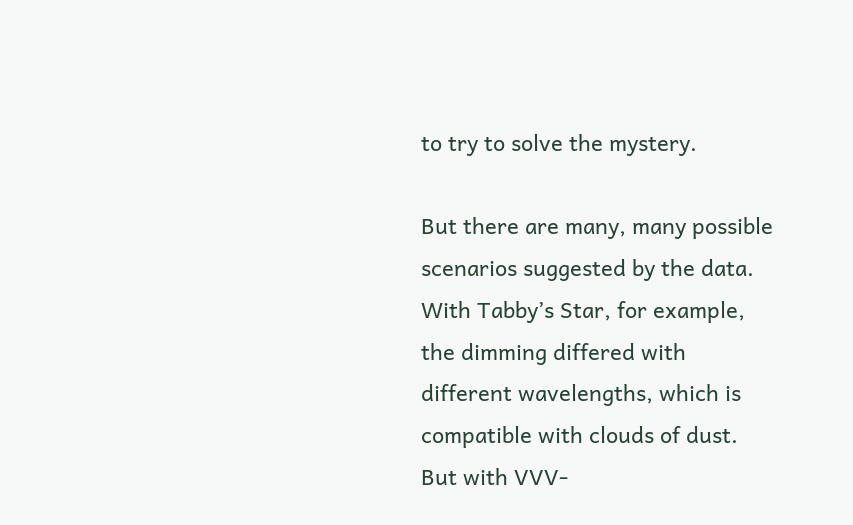to try to solve the mystery.

But there are many, many possible scenarios suggested by the data. With Tabby’s Star, for example, the dimming differed with different wavelengths, which is compatible with clouds of dust. But with VVV-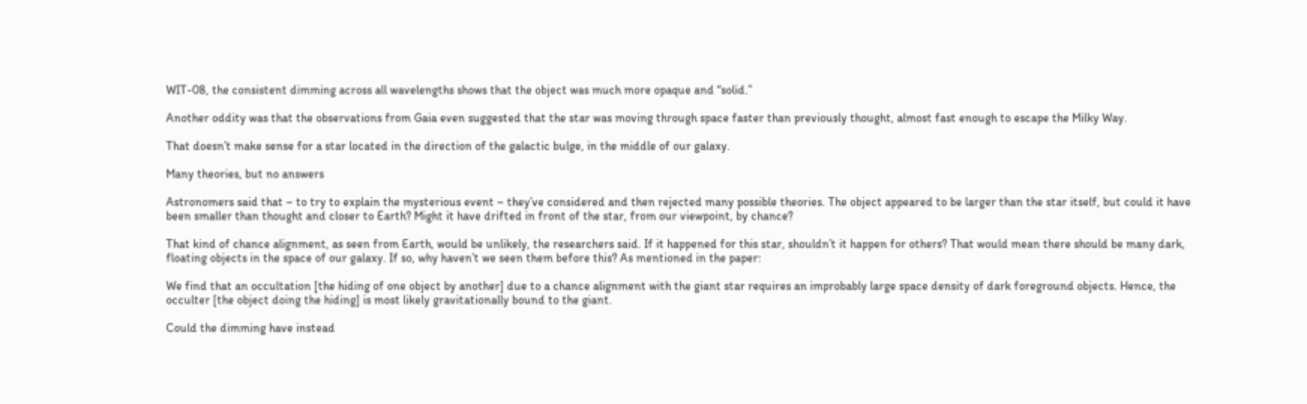WIT-08, the consistent dimming across all wavelengths shows that the object was much more opaque and “solid.”

Another oddity was that the observations from Gaia even suggested that the star was moving through space faster than previously thought, almost fast enough to escape the Milky Way.

That doesn’t make sense for a star located in the direction of the galactic bulge, in the middle of our galaxy.

Many theories, but no answers

Astronomers said that – to try to explain the mysterious event – they’ve considered and then rejected many possible theories. The object appeared to be larger than the star itself, but could it have been smaller than thought and closer to Earth? Might it have drifted in front of the star, from our viewpoint, by chance?

That kind of chance alignment, as seen from Earth, would be unlikely, the researchers said. If it happened for this star, shouldn’t it happen for others? That would mean there should be many dark, floating objects in the space of our galaxy. If so, why haven’t we seen them before this? As mentioned in the paper:

We find that an occultation [the hiding of one object by another] due to a chance alignment with the giant star requires an improbably large space density of dark foreground objects. Hence, the occulter [the object doing the hiding] is most likely gravitationally bound to the giant.

Could the dimming have instead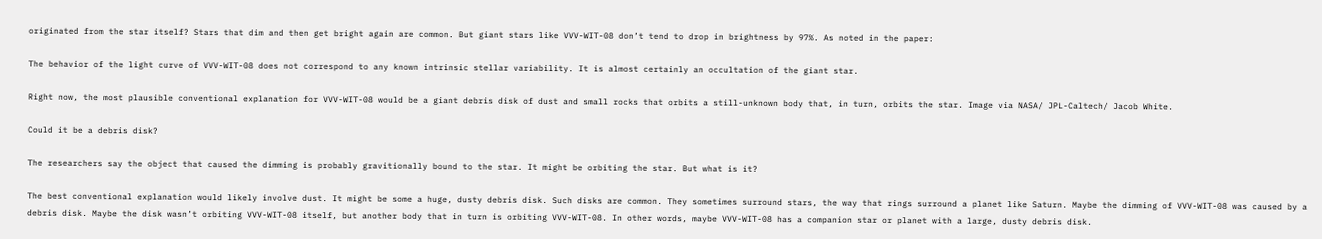originated from the star itself? Stars that dim and then get bright again are common. But giant stars like VVV-WIT-08 don’t tend to drop in brightness by 97%. As noted in the paper:

The behavior of the light curve of VVV-WIT-08 does not correspond to any known intrinsic stellar variability. It is almost certainly an occultation of the giant star.

Right now, the most plausible conventional explanation for VVV-WIT-08 would be a giant debris disk of dust and small rocks that orbits a still-unknown body that, in turn, orbits the star. Image via NASA/ JPL-Caltech/ Jacob White.

Could it be a debris disk?

The researchers say the object that caused the dimming is probably gravitionally bound to the star. It might be orbiting the star. But what is it?

The best conventional explanation would likely involve dust. It might be some a huge, dusty debris disk. Such disks are common. They sometimes surround stars, the way that rings surround a planet like Saturn. Maybe the dimming of VVV-WIT-08 was caused by a debris disk. Maybe the disk wasn’t orbiting VVV-WIT-08 itself, but another body that in turn is orbiting VVV-WIT-08. In other words, maybe VVV-WIT-08 has a companion star or planet with a large, dusty debris disk.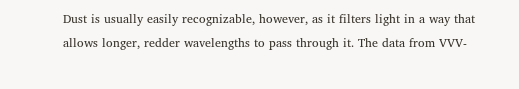Dust is usually easily recognizable, however, as it filters light in a way that allows longer, redder wavelengths to pass through it. The data from VVV-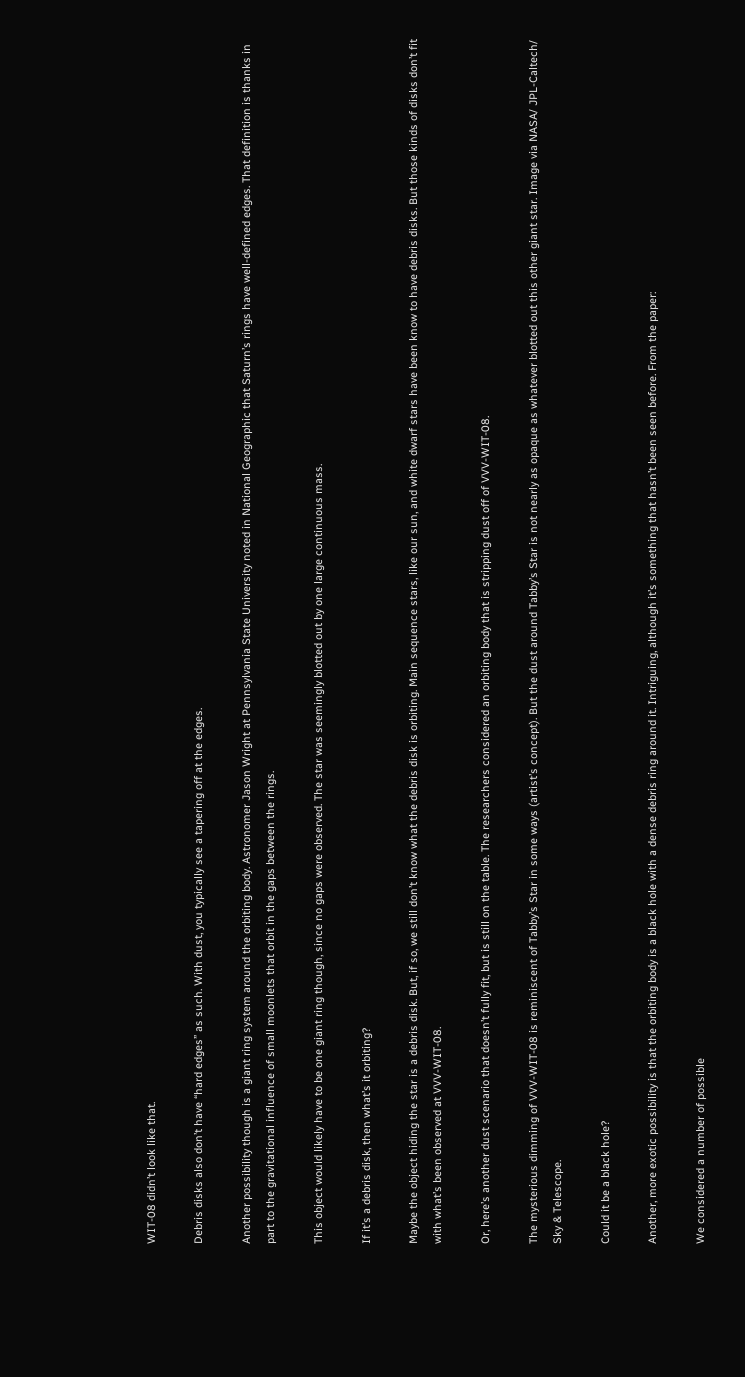WIT-08 didn’t look like that.

Debris disks also don’t have “hard edges” as such. With dust, you typically see a tapering off at the edges.

Another possibility though is a giant ring system around the orbiting body. Astronomer Jason Wright at Pennsylvania State University noted in National Geographic that Saturn’s rings have well-defined edges. That definition is thanks in part to the gravitational influence of small moonlets that orbit in the gaps between the rings.

This object would likely have to be one giant ring though, since no gaps were observed. The star was seemingly blotted out by one large continuous mass.

If it’s a debris disk, then what’s it orbiting?

Maybe the object hiding the star is a debris disk. But, if so, we still don’t know what the debris disk is orbiting. Main sequence stars, like our sun, and white dwarf stars have been know to have debris disks. But those kinds of disks don’t fit with what’s been observed at VVV-WIT-08.

Or, here’s another dust scenario that doesn’t fully fit, but is still on the table. The researchers considered an orbiting body that is stripping dust off of VVV-WIT-08.

The mysterious dimming of VVV-WIT-08 is reminiscent of Tabby’s Star in some ways (artist’s concept). But the dust around Tabby’s Star is not nearly as opaque as whatever blotted out this other giant star. Image via NASA/ JPL-Caltech/ Sky & Telescope.

Could it be a black hole?

Another, more exotic possibility is that the orbiting body is a black hole with a dense debris ring around it. Intriguing, although it’s something that hasn’t been seen before. From the paper:

We considered a number of possible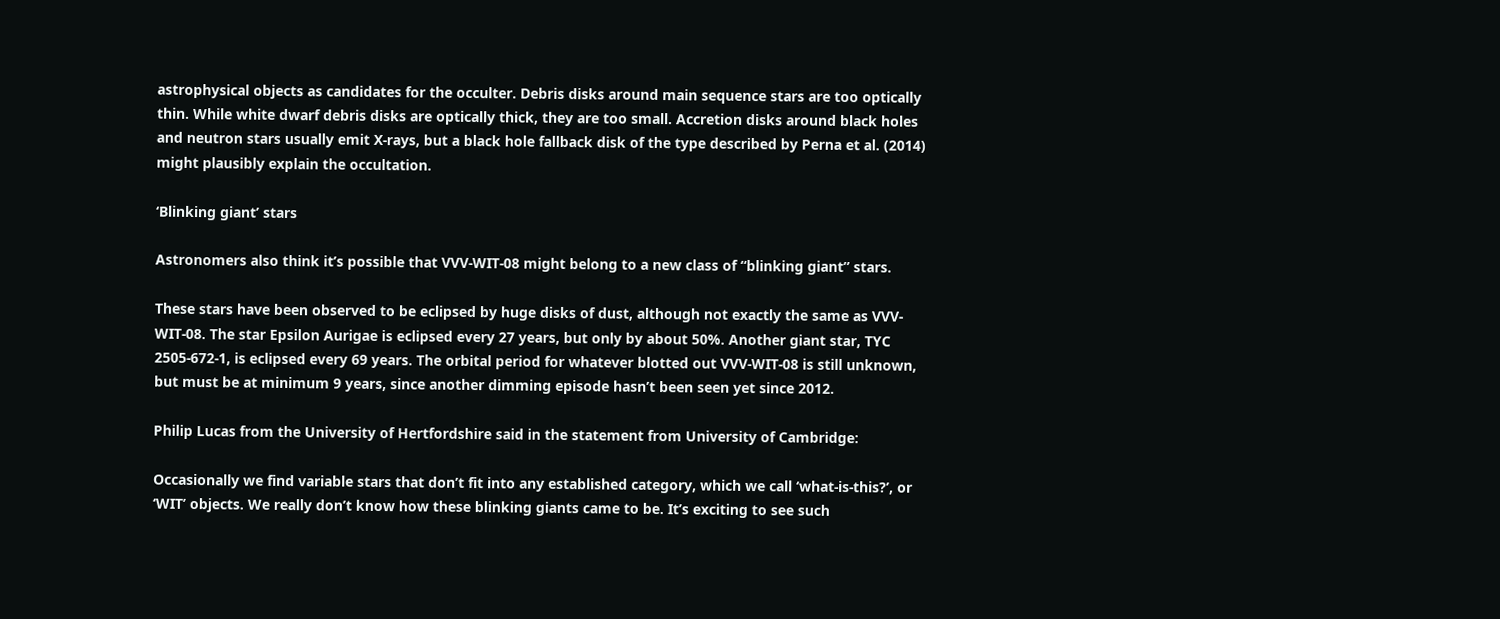astrophysical objects as candidates for the occulter. Debris disks around main sequence stars are too optically thin. While white dwarf debris disks are optically thick, they are too small. Accretion disks around black holes and neutron stars usually emit X-rays, but a black hole fallback disk of the type described by Perna et al. (2014) might plausibly explain the occultation.

‘Blinking giant’ stars

Astronomers also think it’s possible that VVV-WIT-08 might belong to a new class of “blinking giant” stars.

These stars have been observed to be eclipsed by huge disks of dust, although not exactly the same as VVV-WIT-08. The star Epsilon Aurigae is eclipsed every 27 years, but only by about 50%. Another giant star, TYC 2505-672-1, is eclipsed every 69 years. The orbital period for whatever blotted out VVV-WIT-08 is still unknown, but must be at minimum 9 years, since another dimming episode hasn’t been seen yet since 2012.

Philip Lucas from the University of Hertfordshire said in the statement from University of Cambridge:

Occasionally we find variable stars that don’t fit into any established category, which we call ‘what-is-this?’, or ‘WIT’ objects. We really don’t know how these blinking giants came to be. It’s exciting to see such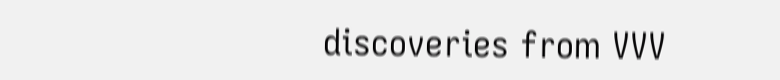discoveries from VVV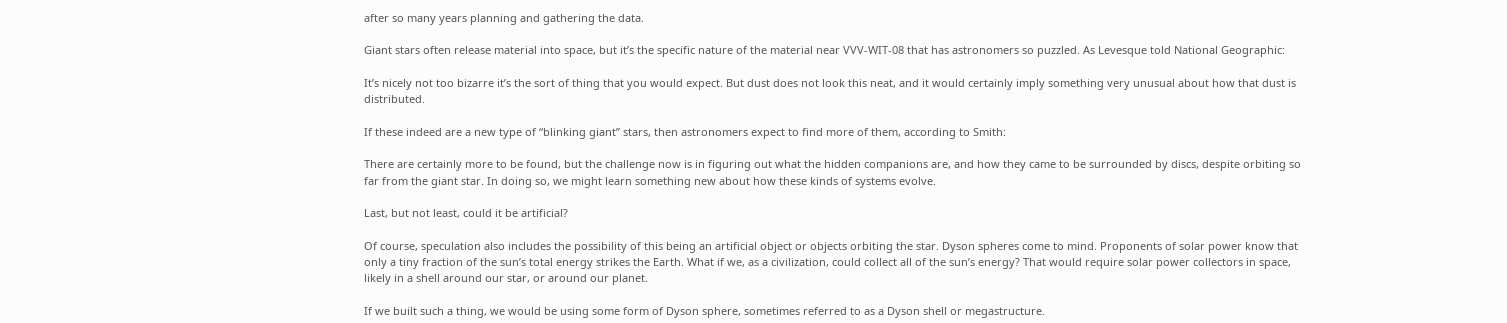after so many years planning and gathering the data.

Giant stars often release material into space, but it’s the specific nature of the material near VVV-WIT-08 that has astronomers so puzzled. As Levesque told National Geographic:

It’s nicely not too bizarre it’s the sort of thing that you would expect. But dust does not look this neat, and it would certainly imply something very unusual about how that dust is distributed.

If these indeed are a new type of “blinking giant” stars, then astronomers expect to find more of them, according to Smith:

There are certainly more to be found, but the challenge now is in figuring out what the hidden companions are, and how they came to be surrounded by discs, despite orbiting so far from the giant star. In doing so, we might learn something new about how these kinds of systems evolve.

Last, but not least, could it be artificial?

Of course, speculation also includes the possibility of this being an artificial object or objects orbiting the star. Dyson spheres come to mind. Proponents of solar power know that only a tiny fraction of the sun’s total energy strikes the Earth. What if we, as a civilization, could collect all of the sun’s energy? That would require solar power collectors in space, likely in a shell around our star, or around our planet.

If we built such a thing, we would be using some form of Dyson sphere, sometimes referred to as a Dyson shell or megastructure.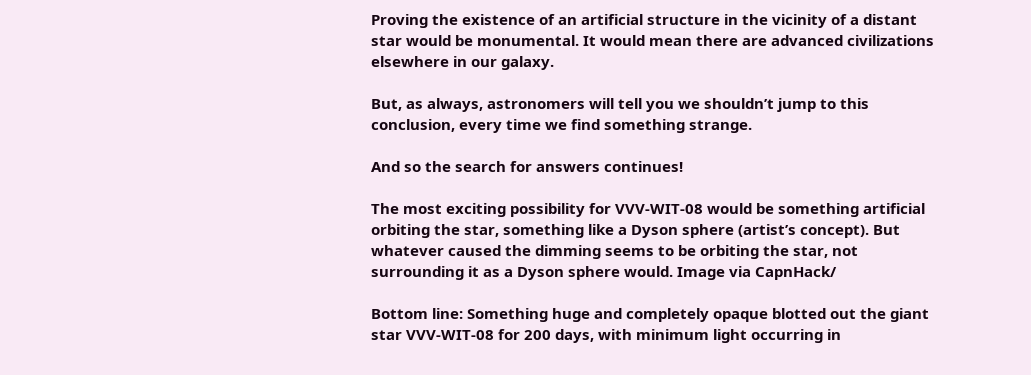Proving the existence of an artificial structure in the vicinity of a distant star would be monumental. It would mean there are advanced civilizations elsewhere in our galaxy.

But, as always, astronomers will tell you we shouldn’t jump to this conclusion, every time we find something strange.

And so the search for answers continues!

The most exciting possibility for VVV-WIT-08 would be something artificial orbiting the star, something like a Dyson sphere (artist’s concept). But whatever caused the dimming seems to be orbiting the star, not surrounding it as a Dyson sphere would. Image via CapnHack/

Bottom line: Something huge and completely opaque blotted out the giant star VVV-WIT-08 for 200 days, with minimum light occurring in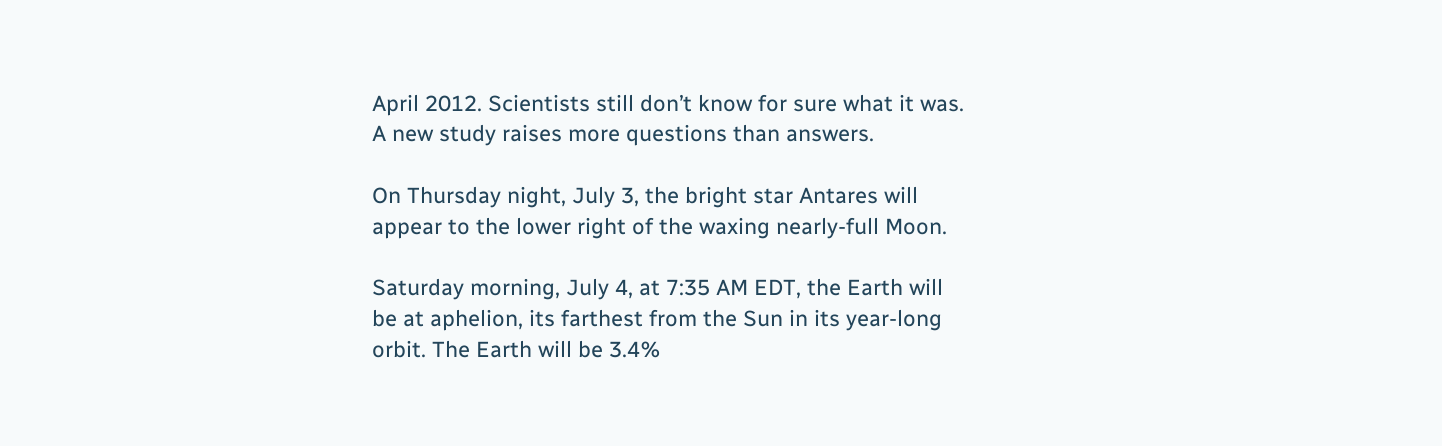April 2012. Scientists still don’t know for sure what it was. A new study raises more questions than answers.

On Thursday night, July 3, the bright star Antares will appear to the lower right of the waxing nearly-full Moon.

Saturday morning, July 4, at 7:35 AM EDT, the Earth will be at aphelion, its farthest from the Sun in its year-long orbit. The Earth will be 3.4%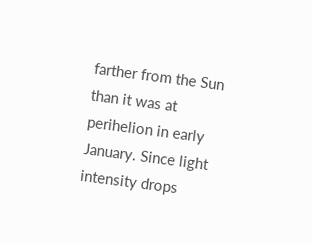farther from the Sun than it was at perihelion in early January. Since light intensity drops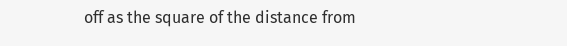off as the square of the distance from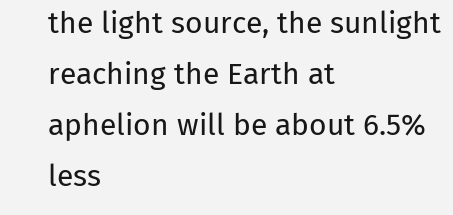the light source, the sunlight reaching the Earth at aphelion will be about 6.5% less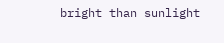bright than sunlight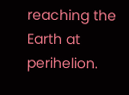reaching the Earth at perihelion.